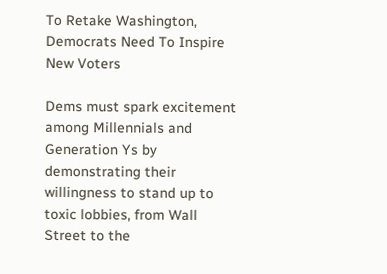To Retake Washington, Democrats Need To Inspire New Voters

Dems must spark excitement among Millennials and Generation Ys by demonstrating their willingness to stand up to toxic lobbies, from Wall Street to the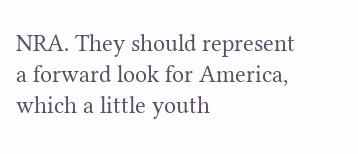NRA. They should represent a forward look for America, which a little youth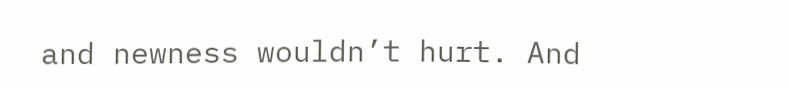and newness wouldn’t hurt. And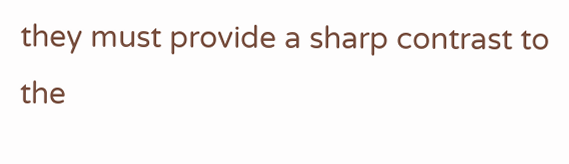they must provide a sharp contrast to the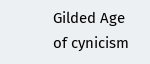Gilded Age of cynicism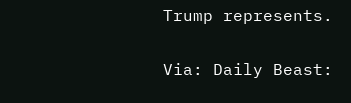Trump represents.

Via: Daily Beast: